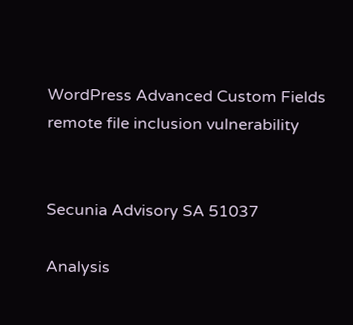WordPress Advanced Custom Fields remote file inclusion vulnerability


Secunia Advisory SA 51037

Analysis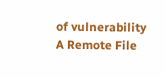of vulnerability
A Remote File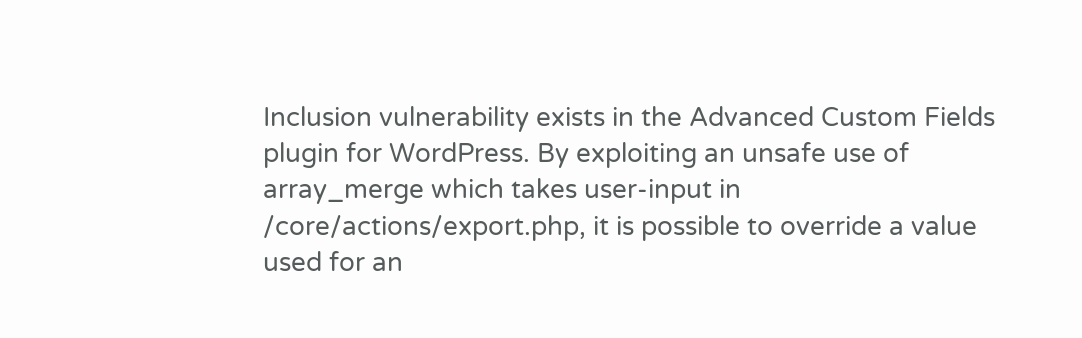Inclusion vulnerability exists in the Advanced Custom Fields plugin for WordPress. By exploiting an unsafe use of array_merge which takes user-input in /core/actions/export.php, it is possible to override a value used for an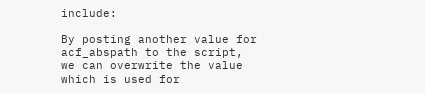include:

By posting another value for acf_abspath to the script, we can overwrite the value which is used for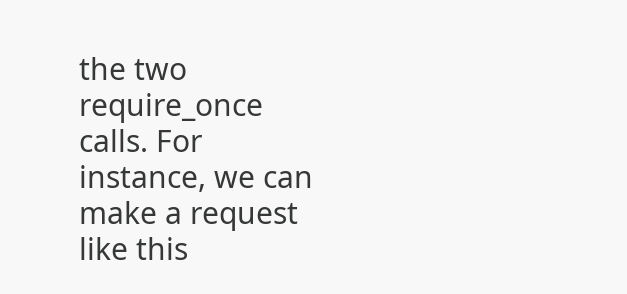the two require_once calls. For instance, we can make a request like this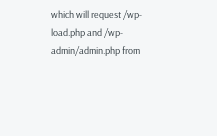which will request /wp-load.php and /wp-admin/admin.php from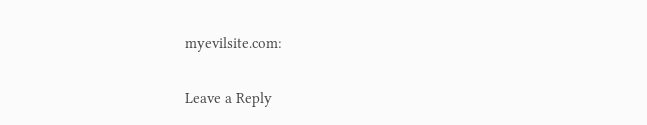myevilsite.com:


Leave a Reply